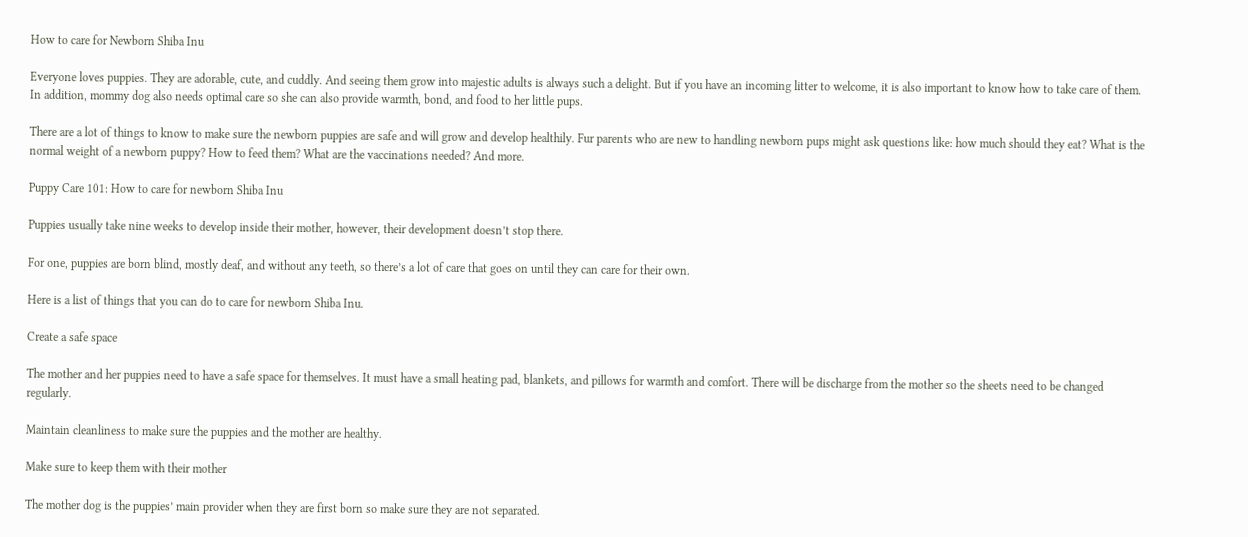How to care for Newborn Shiba Inu

Everyone loves puppies. They are adorable, cute, and cuddly. And seeing them grow into majestic adults is always such a delight. But if you have an incoming litter to welcome, it is also important to know how to take care of them. In addition, mommy dog also needs optimal care so she can also provide warmth, bond, and food to her little pups.

There are a lot of things to know to make sure the newborn puppies are safe and will grow and develop healthily. Fur parents who are new to handling newborn pups might ask questions like: how much should they eat? What is the normal weight of a newborn puppy? How to feed them? What are the vaccinations needed? And more.

Puppy Care 101: How to care for newborn Shiba Inu

Puppies usually take nine weeks to develop inside their mother, however, their development doesn’t stop there.

For one, puppies are born blind, mostly deaf, and without any teeth, so there’s a lot of care that goes on until they can care for their own.

Here is a list of things that you can do to care for newborn Shiba Inu.

Create a safe space

The mother and her puppies need to have a safe space for themselves. It must have a small heating pad, blankets, and pillows for warmth and comfort. There will be discharge from the mother so the sheets need to be changed regularly.

Maintain cleanliness to make sure the puppies and the mother are healthy.

Make sure to keep them with their mother

The mother dog is the puppies’ main provider when they are first born so make sure they are not separated.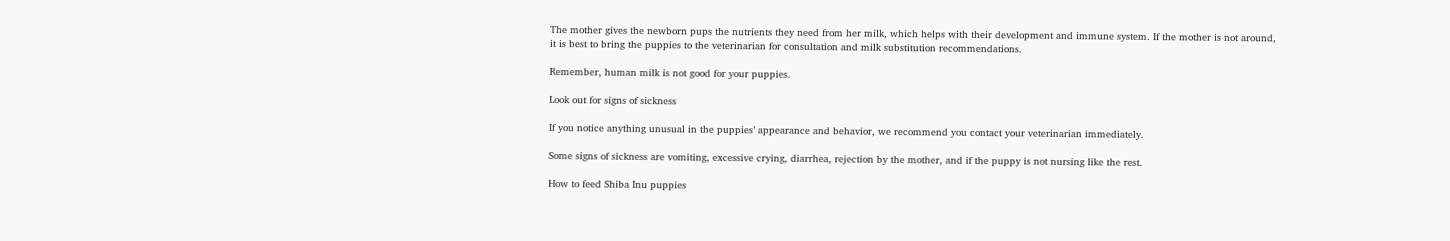The mother gives the newborn pups the nutrients they need from her milk, which helps with their development and immune system. If the mother is not around, it is best to bring the puppies to the veterinarian for consultation and milk substitution recommendations.

Remember, human milk is not good for your puppies.

Look out for signs of sickness

If you notice anything unusual in the puppies’ appearance and behavior, we recommend you contact your veterinarian immediately.

Some signs of sickness are vomiting, excessive crying, diarrhea, rejection by the mother, and if the puppy is not nursing like the rest.

How to feed Shiba Inu puppies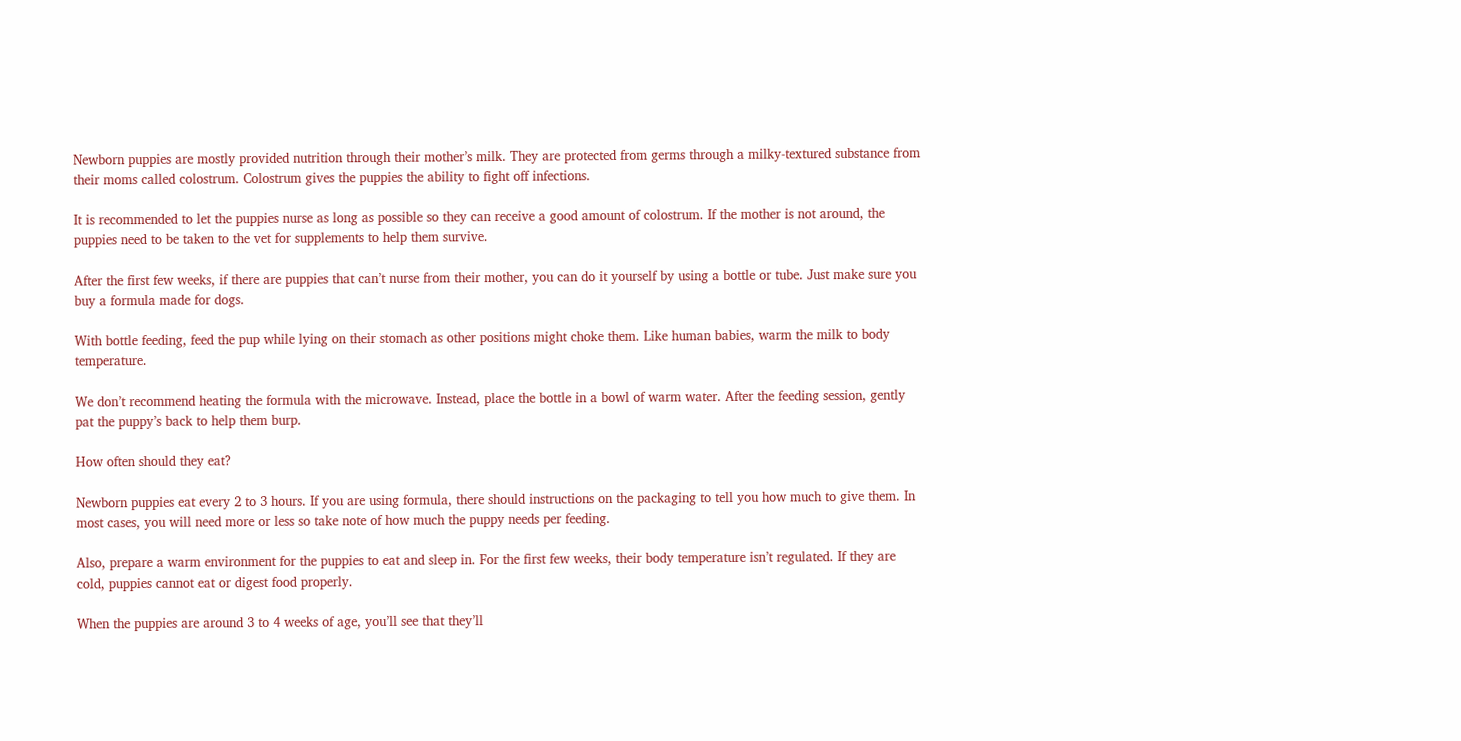Newborn puppies are mostly provided nutrition through their mother’s milk. They are protected from germs through a milky-textured substance from their moms called colostrum. Colostrum gives the puppies the ability to fight off infections.

It is recommended to let the puppies nurse as long as possible so they can receive a good amount of colostrum. If the mother is not around, the puppies need to be taken to the vet for supplements to help them survive.

After the first few weeks, if there are puppies that can’t nurse from their mother, you can do it yourself by using a bottle or tube. Just make sure you buy a formula made for dogs.

With bottle feeding, feed the pup while lying on their stomach as other positions might choke them. Like human babies, warm the milk to body temperature.

We don’t recommend heating the formula with the microwave. Instead, place the bottle in a bowl of warm water. After the feeding session, gently pat the puppy’s back to help them burp.

How often should they eat?

Newborn puppies eat every 2 to 3 hours. If you are using formula, there should instructions on the packaging to tell you how much to give them. In most cases, you will need more or less so take note of how much the puppy needs per feeding.

Also, prepare a warm environment for the puppies to eat and sleep in. For the first few weeks, their body temperature isn’t regulated. If they are cold, puppies cannot eat or digest food properly.

When the puppies are around 3 to 4 weeks of age, you’ll see that they’ll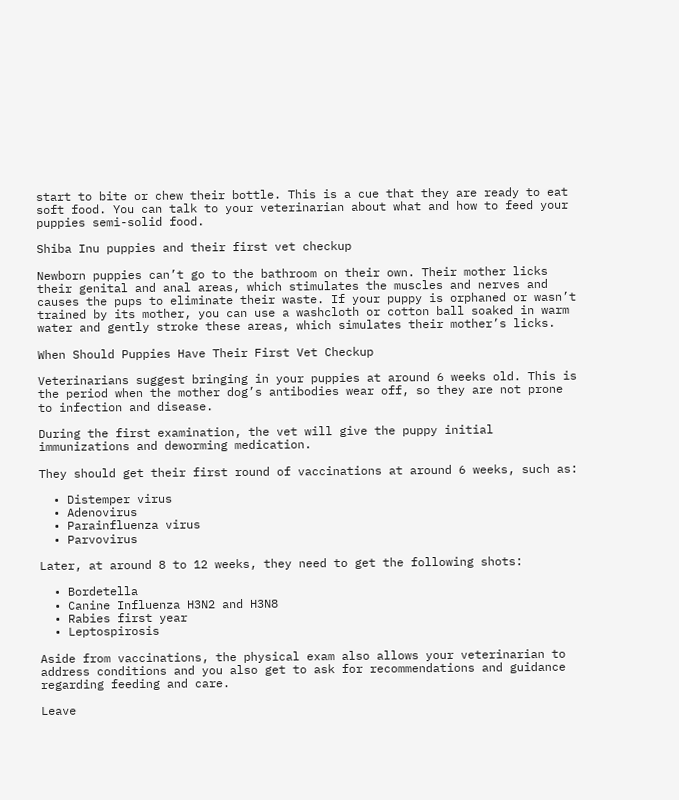start to bite or chew their bottle. This is a cue that they are ready to eat soft food. You can talk to your veterinarian about what and how to feed your puppies semi-solid food.

Shiba Inu puppies and their first vet checkup

Newborn puppies can’t go to the bathroom on their own. Their mother licks their genital and anal areas, which stimulates the muscles and nerves and causes the pups to eliminate their waste. If your puppy is orphaned or wasn’t trained by its mother, you can use a washcloth or cotton ball soaked in warm water and gently stroke these areas, which simulates their mother’s licks.

When Should Puppies Have Their First Vet Checkup

Veterinarians suggest bringing in your puppies at around 6 weeks old. This is the period when the mother dog’s antibodies wear off, so they are not prone to infection and disease.

During the first examination, the vet will give the puppy initial immunizations and deworming medication.

They should get their first round of vaccinations at around 6 weeks, such as:

  • Distemper virus
  • Adenovirus
  • Parainfluenza virus
  • Parvovirus

Later, at around 8 to 12 weeks, they need to get the following shots:

  • Bordetella
  • Canine Influenza H3N2 and H3N8
  • Rabies first year
  • Leptospirosis

Aside from vaccinations, the physical exam also allows your veterinarian to address conditions and you also get to ask for recommendations and guidance regarding feeding and care.

Leave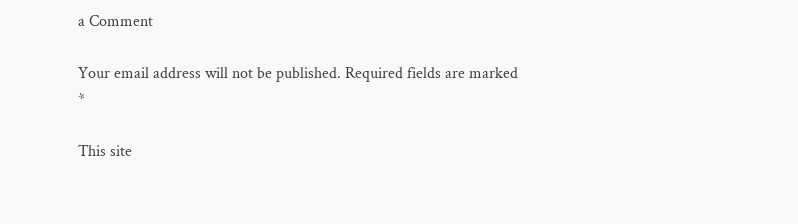a Comment

Your email address will not be published. Required fields are marked *

This site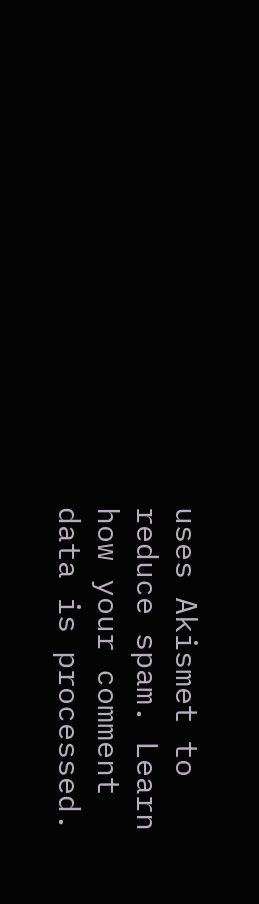uses Akismet to reduce spam. Learn how your comment data is processed.